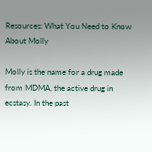Resources: What You Need to Know About Molly

Molly is the name for a drug made from MDMA, the active drug in ecstasy. In the past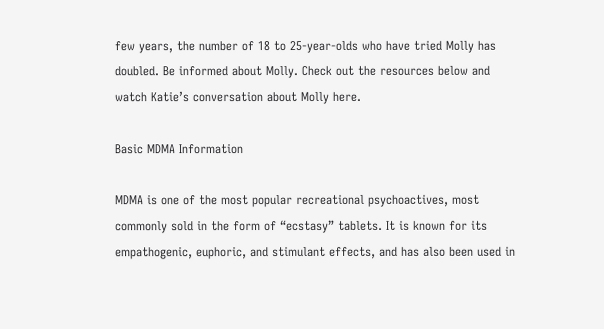few years, the number of 18 to 25-year-olds who have tried Molly has doubled. Be informed about Molly. Check out the resources below and watch Katie’s conversation about Molly here.

Basic MDMA Information

MDMA is one of the most popular recreational psychoactives, most commonly sold in the form of “ecstasy” tablets. It is known for its empathogenic, euphoric, and stimulant effects, and has also been used in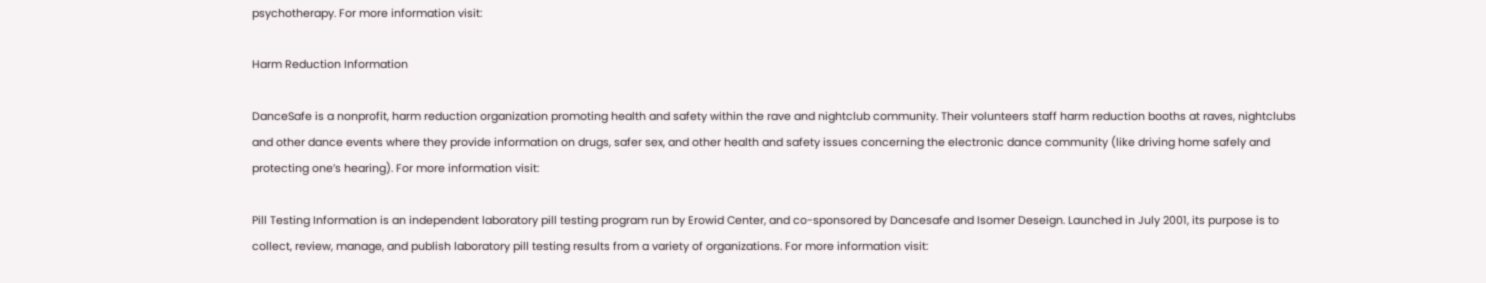psychotherapy. For more information visit:

Harm Reduction Information

DanceSafe is a nonprofit, harm reduction organization promoting health and safety within the rave and nightclub community. Their volunteers staff harm reduction booths at raves, nightclubs and other dance events where they provide information on drugs, safer sex, and other health and safety issues concerning the electronic dance community (like driving home safely and protecting one’s hearing). For more information visit:

Pill Testing Information is an independent laboratory pill testing program run by Erowid Center, and co-sponsored by Dancesafe and Isomer Deseign. Launched in July 2001, its purpose is to collect, review, manage, and publish laboratory pill testing results from a variety of organizations. For more information visit: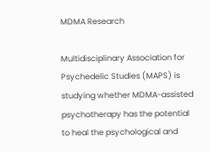MDMA Research

Multidisciplinary Association for Psychedelic Studies (MAPS) is studying whether MDMA-assisted psychotherapy has the potential to heal the psychological and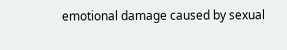emotional damage caused by sexual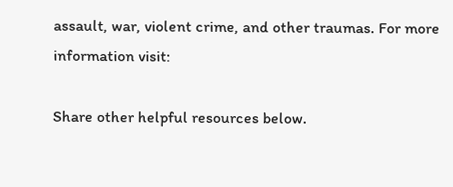assault, war, violent crime, and other traumas. For more information visit:

Share other helpful resources below.